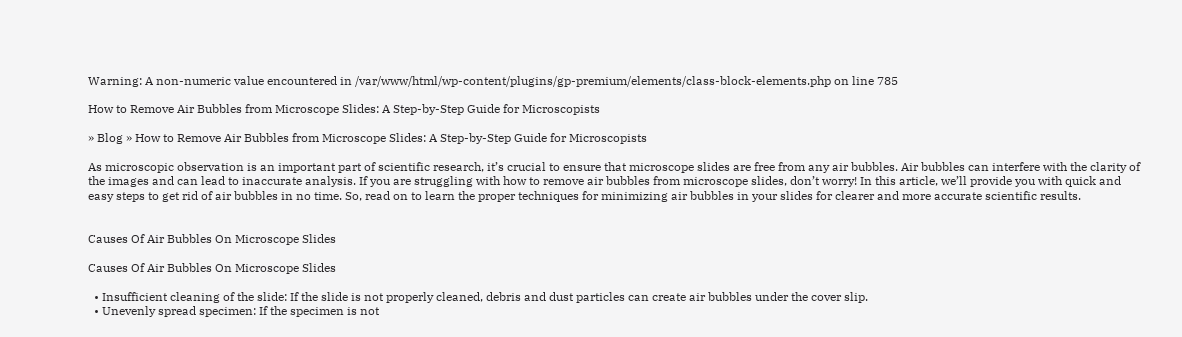Warning: A non-numeric value encountered in /var/www/html/wp-content/plugins/gp-premium/elements/class-block-elements.php on line 785

How to Remove Air Bubbles from Microscope Slides: A Step-by-Step Guide for Microscopists

» Blog » How to Remove Air Bubbles from Microscope Slides: A Step-by-Step Guide for Microscopists

As microscopic observation is an important part of scientific research, it’s crucial to ensure that microscope slides are free from any air bubbles. Air bubbles can interfere with the clarity of the images and can lead to inaccurate analysis. If you are struggling with how to remove air bubbles from microscope slides, don’t worry! In this article, we’ll provide you with quick and easy steps to get rid of air bubbles in no time. So, read on to learn the proper techniques for minimizing air bubbles in your slides for clearer and more accurate scientific results.


Causes Of Air Bubbles On Microscope Slides

Causes Of Air Bubbles On Microscope Slides

  • Insufficient cleaning of the slide: If the slide is not properly cleaned, debris and dust particles can create air bubbles under the cover slip.
  • Unevenly spread specimen: If the specimen is not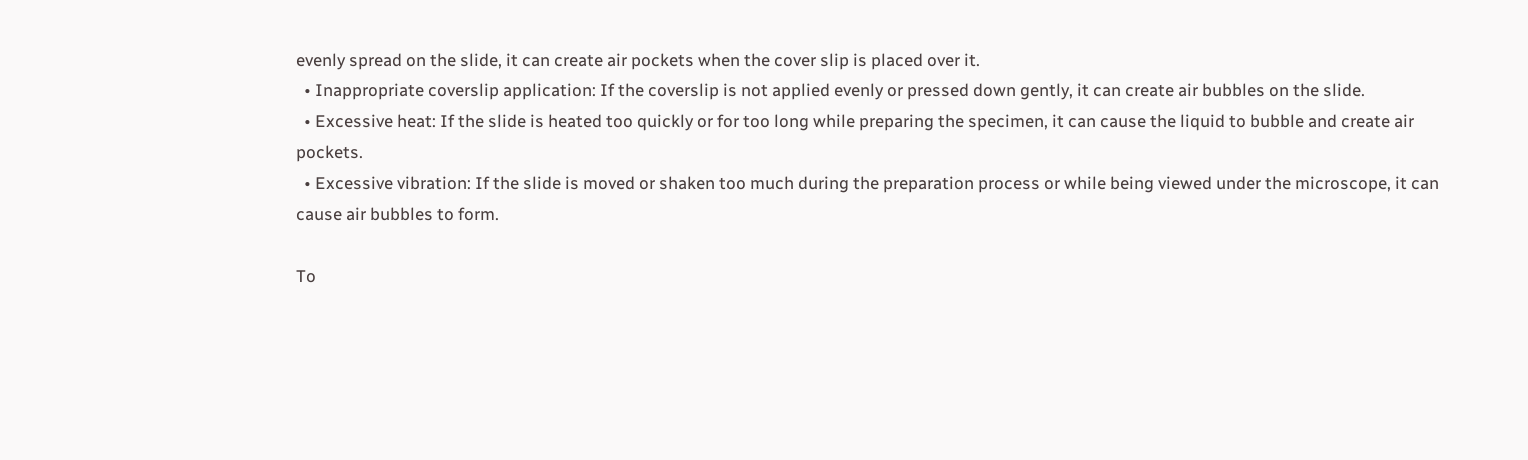evenly spread on the slide, it can create air pockets when the cover slip is placed over it.
  • Inappropriate coverslip application: If the coverslip is not applied evenly or pressed down gently, it can create air bubbles on the slide.
  • Excessive heat: If the slide is heated too quickly or for too long while preparing the specimen, it can cause the liquid to bubble and create air pockets.
  • Excessive vibration: If the slide is moved or shaken too much during the preparation process or while being viewed under the microscope, it can cause air bubbles to form.

To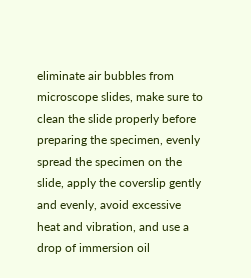eliminate air bubbles from microscope slides, make sure to clean the slide properly before preparing the specimen, evenly spread the specimen on the slide, apply the coverslip gently and evenly, avoid excessive heat and vibration, and use a drop of immersion oil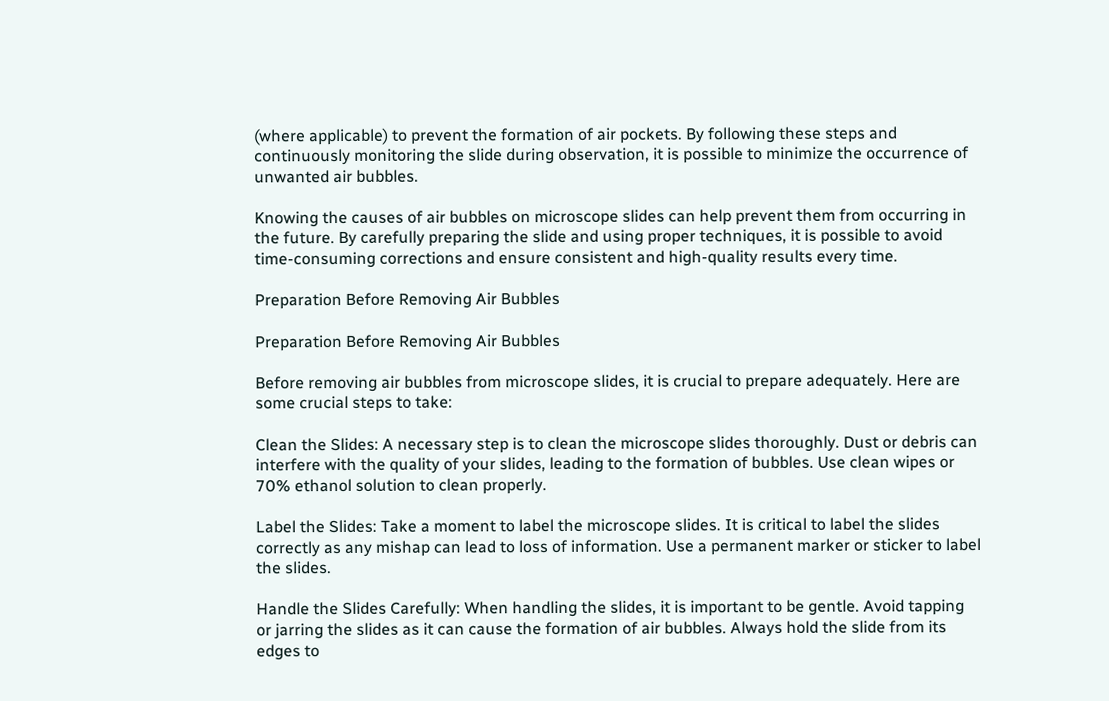(where applicable) to prevent the formation of air pockets. By following these steps and continuously monitoring the slide during observation, it is possible to minimize the occurrence of unwanted air bubbles.

Knowing the causes of air bubbles on microscope slides can help prevent them from occurring in the future. By carefully preparing the slide and using proper techniques, it is possible to avoid time-consuming corrections and ensure consistent and high-quality results every time.

Preparation Before Removing Air Bubbles

Preparation Before Removing Air Bubbles

Before removing air bubbles from microscope slides, it is crucial to prepare adequately. Here are some crucial steps to take:

Clean the Slides: A necessary step is to clean the microscope slides thoroughly. Dust or debris can interfere with the quality of your slides, leading to the formation of bubbles. Use clean wipes or 70% ethanol solution to clean properly.

Label the Slides: Take a moment to label the microscope slides. It is critical to label the slides correctly as any mishap can lead to loss of information. Use a permanent marker or sticker to label the slides.

Handle the Slides Carefully: When handling the slides, it is important to be gentle. Avoid tapping or jarring the slides as it can cause the formation of air bubbles. Always hold the slide from its edges to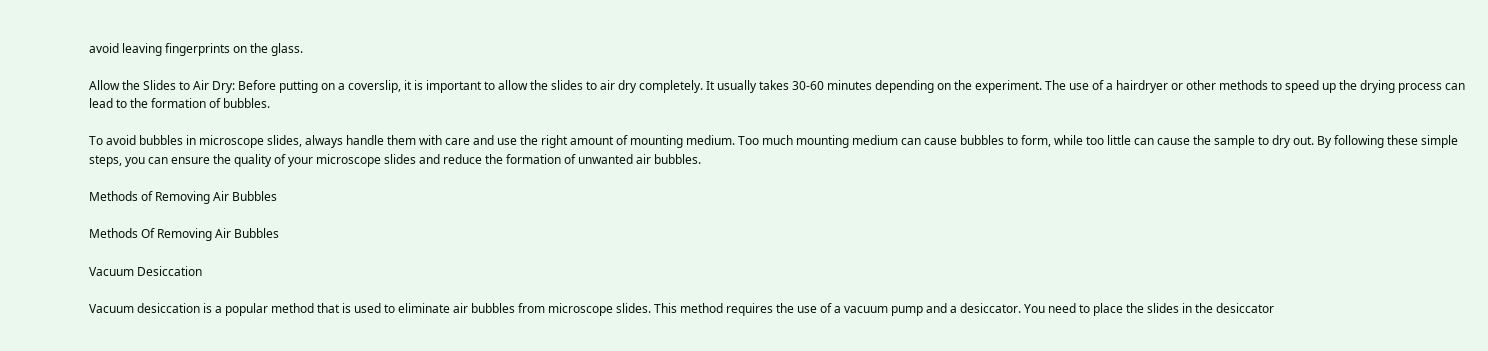avoid leaving fingerprints on the glass.

Allow the Slides to Air Dry: Before putting on a coverslip, it is important to allow the slides to air dry completely. It usually takes 30-60 minutes depending on the experiment. The use of a hairdryer or other methods to speed up the drying process can lead to the formation of bubbles.

To avoid bubbles in microscope slides, always handle them with care and use the right amount of mounting medium. Too much mounting medium can cause bubbles to form, while too little can cause the sample to dry out. By following these simple steps, you can ensure the quality of your microscope slides and reduce the formation of unwanted air bubbles.

Methods of Removing Air Bubbles

Methods Of Removing Air Bubbles

Vacuum Desiccation

Vacuum desiccation is a popular method that is used to eliminate air bubbles from microscope slides. This method requires the use of a vacuum pump and a desiccator. You need to place the slides in the desiccator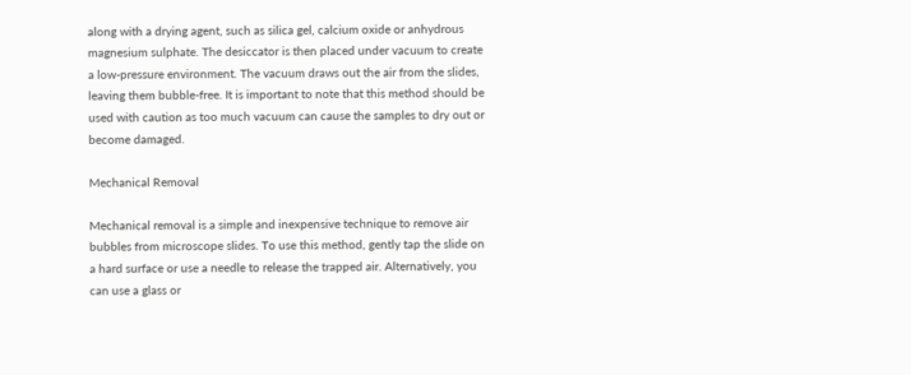along with a drying agent, such as silica gel, calcium oxide or anhydrous magnesium sulphate. The desiccator is then placed under vacuum to create a low-pressure environment. The vacuum draws out the air from the slides, leaving them bubble-free. It is important to note that this method should be used with caution as too much vacuum can cause the samples to dry out or become damaged.

Mechanical Removal

Mechanical removal is a simple and inexpensive technique to remove air bubbles from microscope slides. To use this method, gently tap the slide on a hard surface or use a needle to release the trapped air. Alternatively, you can use a glass or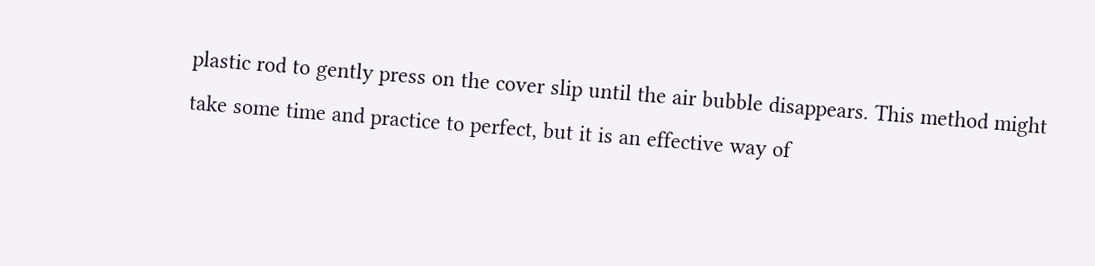plastic rod to gently press on the cover slip until the air bubble disappears. This method might take some time and practice to perfect, but it is an effective way of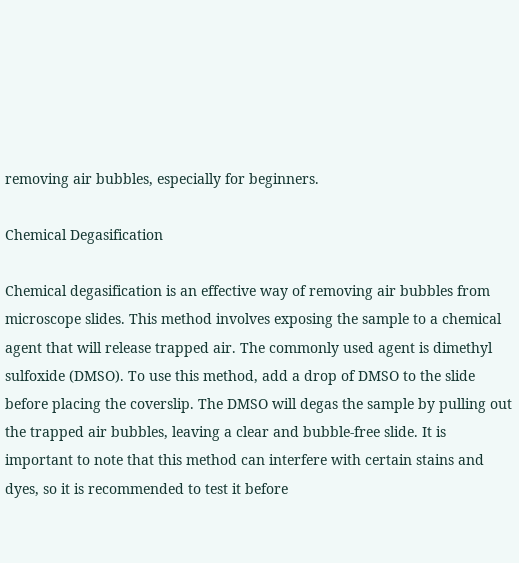removing air bubbles, especially for beginners.

Chemical Degasification

Chemical degasification is an effective way of removing air bubbles from microscope slides. This method involves exposing the sample to a chemical agent that will release trapped air. The commonly used agent is dimethyl sulfoxide (DMSO). To use this method, add a drop of DMSO to the slide before placing the coverslip. The DMSO will degas the sample by pulling out the trapped air bubbles, leaving a clear and bubble-free slide. It is important to note that this method can interfere with certain stains and dyes, so it is recommended to test it before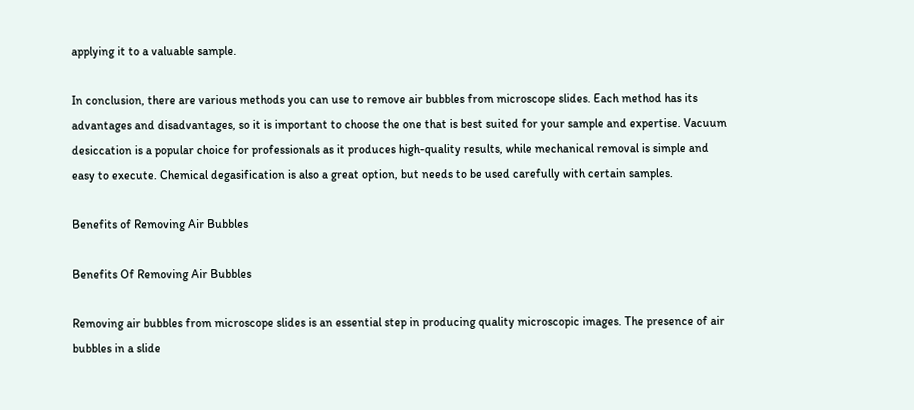applying it to a valuable sample.

In conclusion, there are various methods you can use to remove air bubbles from microscope slides. Each method has its advantages and disadvantages, so it is important to choose the one that is best suited for your sample and expertise. Vacuum desiccation is a popular choice for professionals as it produces high-quality results, while mechanical removal is simple and easy to execute. Chemical degasification is also a great option, but needs to be used carefully with certain samples.

Benefits of Removing Air Bubbles

Benefits Of Removing Air Bubbles

Removing air bubbles from microscope slides is an essential step in producing quality microscopic images. The presence of air bubbles in a slide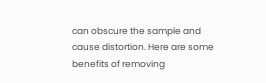can obscure the sample and cause distortion. Here are some benefits of removing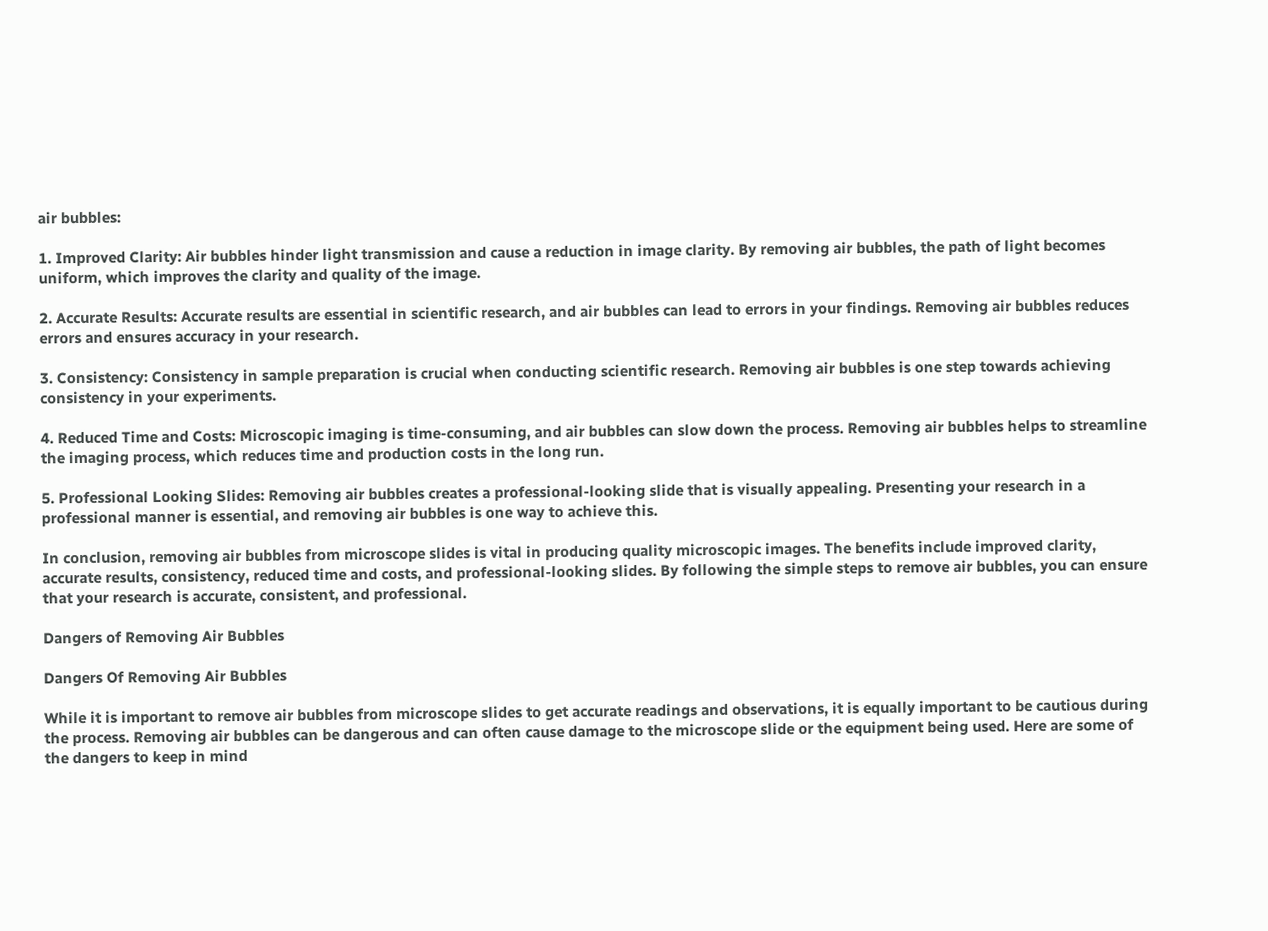air bubbles:

1. Improved Clarity: Air bubbles hinder light transmission and cause a reduction in image clarity. By removing air bubbles, the path of light becomes uniform, which improves the clarity and quality of the image.

2. Accurate Results: Accurate results are essential in scientific research, and air bubbles can lead to errors in your findings. Removing air bubbles reduces errors and ensures accuracy in your research.

3. Consistency: Consistency in sample preparation is crucial when conducting scientific research. Removing air bubbles is one step towards achieving consistency in your experiments.

4. Reduced Time and Costs: Microscopic imaging is time-consuming, and air bubbles can slow down the process. Removing air bubbles helps to streamline the imaging process, which reduces time and production costs in the long run.

5. Professional Looking Slides: Removing air bubbles creates a professional-looking slide that is visually appealing. Presenting your research in a professional manner is essential, and removing air bubbles is one way to achieve this.

In conclusion, removing air bubbles from microscope slides is vital in producing quality microscopic images. The benefits include improved clarity, accurate results, consistency, reduced time and costs, and professional-looking slides. By following the simple steps to remove air bubbles, you can ensure that your research is accurate, consistent, and professional.

Dangers of Removing Air Bubbles

Dangers Of Removing Air Bubbles

While it is important to remove air bubbles from microscope slides to get accurate readings and observations, it is equally important to be cautious during the process. Removing air bubbles can be dangerous and can often cause damage to the microscope slide or the equipment being used. Here are some of the dangers to keep in mind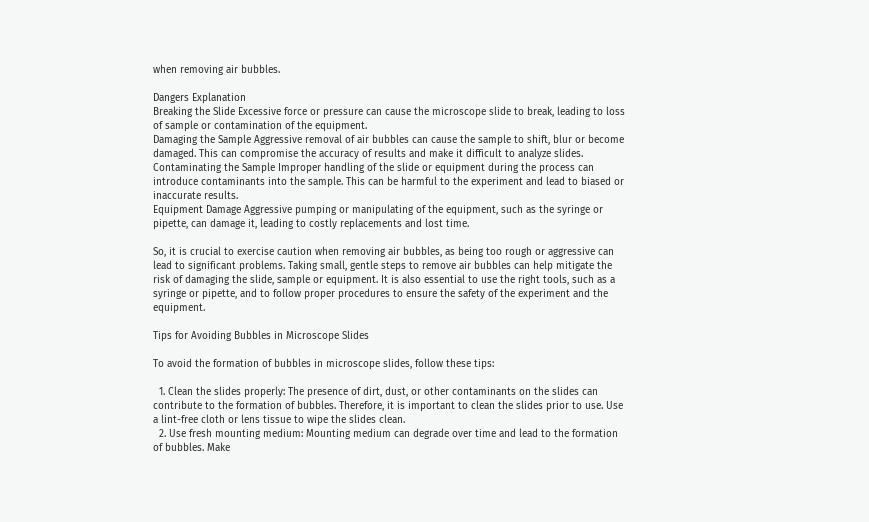when removing air bubbles.

Dangers Explanation
Breaking the Slide Excessive force or pressure can cause the microscope slide to break, leading to loss of sample or contamination of the equipment.
Damaging the Sample Aggressive removal of air bubbles can cause the sample to shift, blur or become damaged. This can compromise the accuracy of results and make it difficult to analyze slides.
Contaminating the Sample Improper handling of the slide or equipment during the process can introduce contaminants into the sample. This can be harmful to the experiment and lead to biased or inaccurate results.
Equipment Damage Aggressive pumping or manipulating of the equipment, such as the syringe or pipette, can damage it, leading to costly replacements and lost time.

So, it is crucial to exercise caution when removing air bubbles, as being too rough or aggressive can lead to significant problems. Taking small, gentle steps to remove air bubbles can help mitigate the risk of damaging the slide, sample or equipment. It is also essential to use the right tools, such as a syringe or pipette, and to follow proper procedures to ensure the safety of the experiment and the equipment.

Tips for Avoiding Bubbles in Microscope Slides

To avoid the formation of bubbles in microscope slides, follow these tips:

  1. Clean the slides properly: The presence of dirt, dust, or other contaminants on the slides can contribute to the formation of bubbles. Therefore, it is important to clean the slides prior to use. Use a lint-free cloth or lens tissue to wipe the slides clean.
  2. Use fresh mounting medium: Mounting medium can degrade over time and lead to the formation of bubbles. Make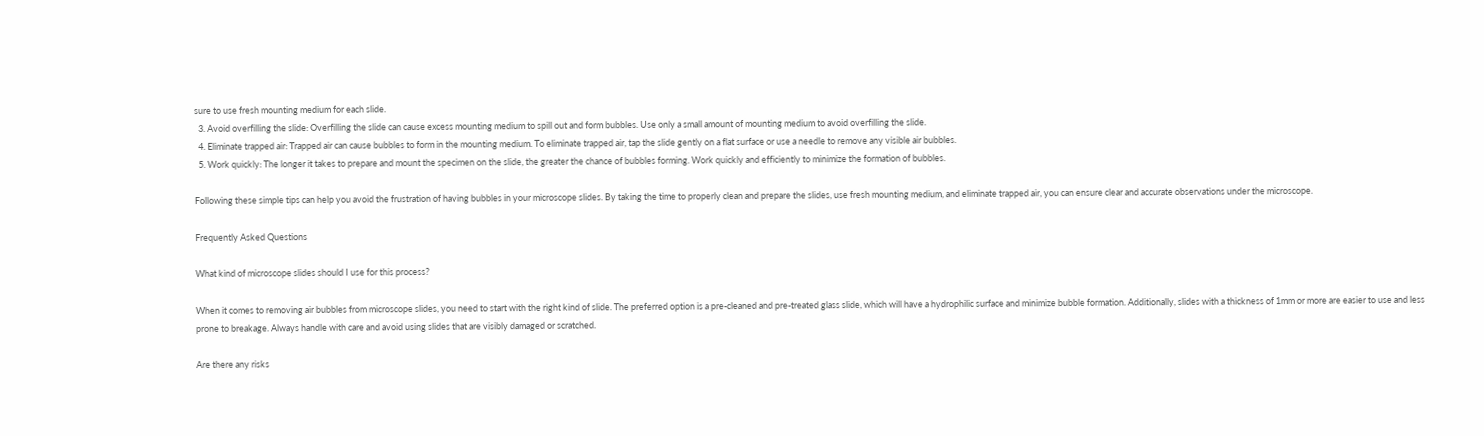sure to use fresh mounting medium for each slide.
  3. Avoid overfilling the slide: Overfilling the slide can cause excess mounting medium to spill out and form bubbles. Use only a small amount of mounting medium to avoid overfilling the slide.
  4. Eliminate trapped air: Trapped air can cause bubbles to form in the mounting medium. To eliminate trapped air, tap the slide gently on a flat surface or use a needle to remove any visible air bubbles.
  5. Work quickly: The longer it takes to prepare and mount the specimen on the slide, the greater the chance of bubbles forming. Work quickly and efficiently to minimize the formation of bubbles.

Following these simple tips can help you avoid the frustration of having bubbles in your microscope slides. By taking the time to properly clean and prepare the slides, use fresh mounting medium, and eliminate trapped air, you can ensure clear and accurate observations under the microscope.

Frequently Asked Questions

What kind of microscope slides should I use for this process?

When it comes to removing air bubbles from microscope slides, you need to start with the right kind of slide. The preferred option is a pre-cleaned and pre-treated glass slide, which will have a hydrophilic surface and minimize bubble formation. Additionally, slides with a thickness of 1mm or more are easier to use and less prone to breakage. Always handle with care and avoid using slides that are visibly damaged or scratched.

Are there any risks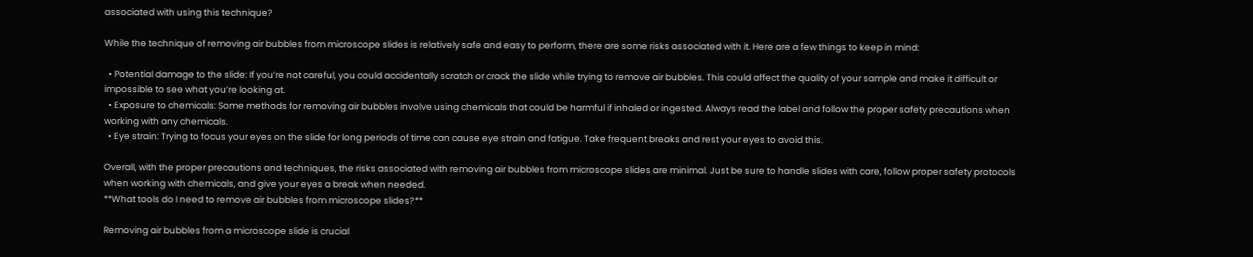associated with using this technique?

While the technique of removing air bubbles from microscope slides is relatively safe and easy to perform, there are some risks associated with it. Here are a few things to keep in mind:

  • Potential damage to the slide: If you’re not careful, you could accidentally scratch or crack the slide while trying to remove air bubbles. This could affect the quality of your sample and make it difficult or impossible to see what you’re looking at.
  • Exposure to chemicals: Some methods for removing air bubbles involve using chemicals that could be harmful if inhaled or ingested. Always read the label and follow the proper safety precautions when working with any chemicals.
  • Eye strain: Trying to focus your eyes on the slide for long periods of time can cause eye strain and fatigue. Take frequent breaks and rest your eyes to avoid this.

Overall, with the proper precautions and techniques, the risks associated with removing air bubbles from microscope slides are minimal. Just be sure to handle slides with care, follow proper safety protocols when working with chemicals, and give your eyes a break when needed.
**What tools do I need to remove air bubbles from microscope slides?**

Removing air bubbles from a microscope slide is crucial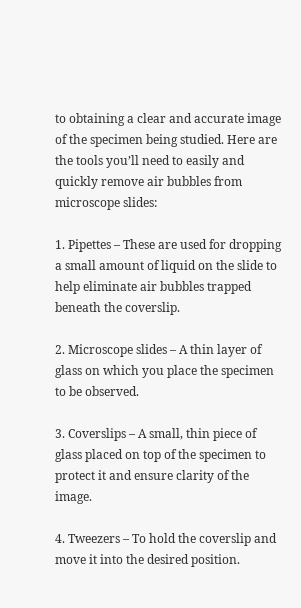to obtaining a clear and accurate image of the specimen being studied. Here are the tools you’ll need to easily and quickly remove air bubbles from microscope slides:

1. Pipettes – These are used for dropping a small amount of liquid on the slide to help eliminate air bubbles trapped beneath the coverslip.

2. Microscope slides – A thin layer of glass on which you place the specimen to be observed.

3. Coverslips – A small, thin piece of glass placed on top of the specimen to protect it and ensure clarity of the image.

4. Tweezers – To hold the coverslip and move it into the desired position.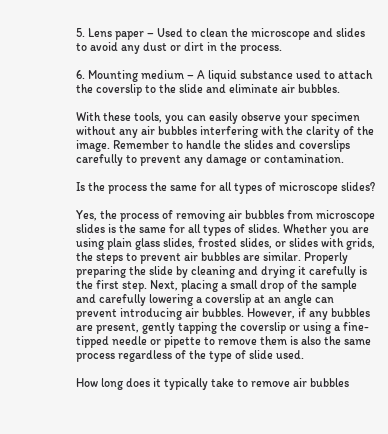5. Lens paper – Used to clean the microscope and slides to avoid any dust or dirt in the process.

6. Mounting medium – A liquid substance used to attach the coverslip to the slide and eliminate air bubbles.

With these tools, you can easily observe your specimen without any air bubbles interfering with the clarity of the image. Remember to handle the slides and coverslips carefully to prevent any damage or contamination.

Is the process the same for all types of microscope slides?

Yes, the process of removing air bubbles from microscope slides is the same for all types of slides. Whether you are using plain glass slides, frosted slides, or slides with grids, the steps to prevent air bubbles are similar. Properly preparing the slide by cleaning and drying it carefully is the first step. Next, placing a small drop of the sample and carefully lowering a coverslip at an angle can prevent introducing air bubbles. However, if any bubbles are present, gently tapping the coverslip or using a fine-tipped needle or pipette to remove them is also the same process regardless of the type of slide used.

How long does it typically take to remove air bubbles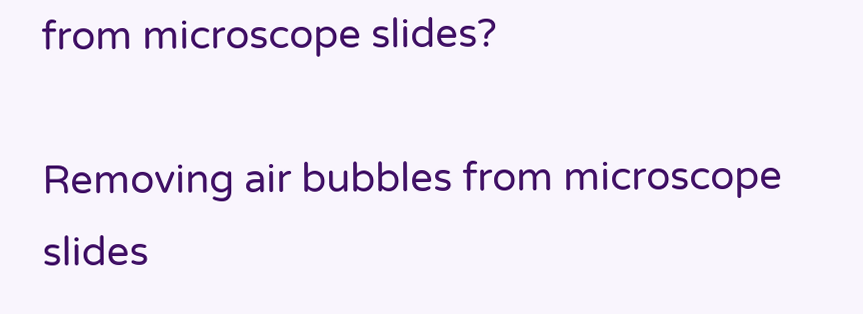from microscope slides?

Removing air bubbles from microscope slides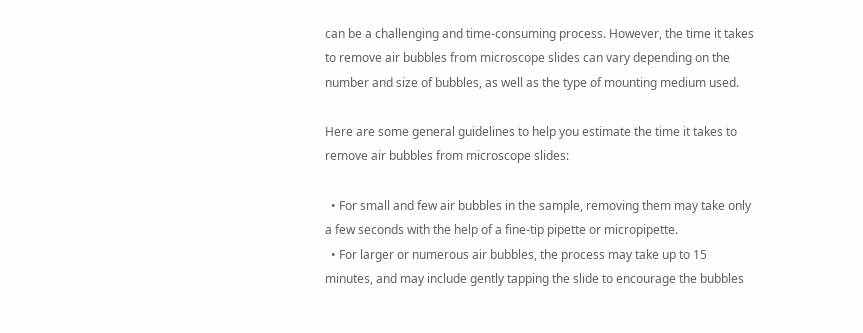can be a challenging and time-consuming process. However, the time it takes to remove air bubbles from microscope slides can vary depending on the number and size of bubbles, as well as the type of mounting medium used.

Here are some general guidelines to help you estimate the time it takes to remove air bubbles from microscope slides:

  • For small and few air bubbles in the sample, removing them may take only a few seconds with the help of a fine-tip pipette or micropipette.
  • For larger or numerous air bubbles, the process may take up to 15 minutes, and may include gently tapping the slide to encourage the bubbles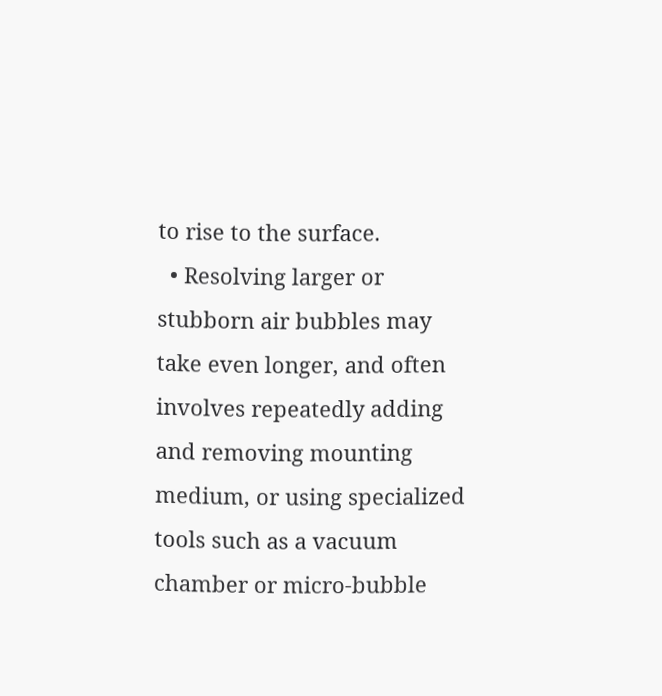to rise to the surface.
  • Resolving larger or stubborn air bubbles may take even longer, and often involves repeatedly adding and removing mounting medium, or using specialized tools such as a vacuum chamber or micro-bubble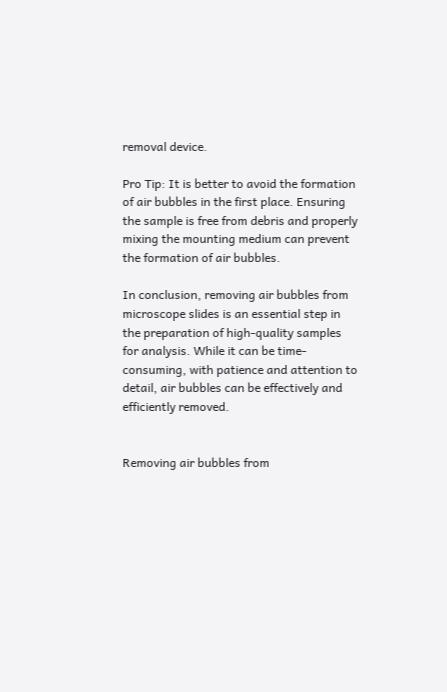removal device.

Pro Tip: It is better to avoid the formation of air bubbles in the first place. Ensuring the sample is free from debris and properly mixing the mounting medium can prevent the formation of air bubbles.

In conclusion, removing air bubbles from microscope slides is an essential step in the preparation of high-quality samples for analysis. While it can be time-consuming, with patience and attention to detail, air bubbles can be effectively and efficiently removed.


Removing air bubbles from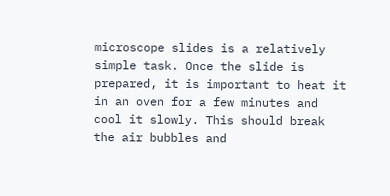microscope slides is a relatively simple task. Once the slide is prepared, it is important to heat it in an oven for a few minutes and cool it slowly. This should break the air bubbles and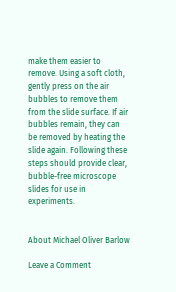make them easier to remove. Using a soft cloth, gently press on the air bubbles to remove them from the slide surface. If air bubbles remain, they can be removed by heating the slide again. Following these steps should provide clear, bubble-free microscope slides for use in experiments.


About Michael Oliver Barlow

Leave a Comment